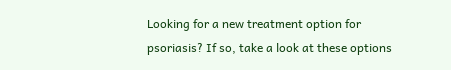Looking for a new treatment option for psoriasis? If so, take a look at these options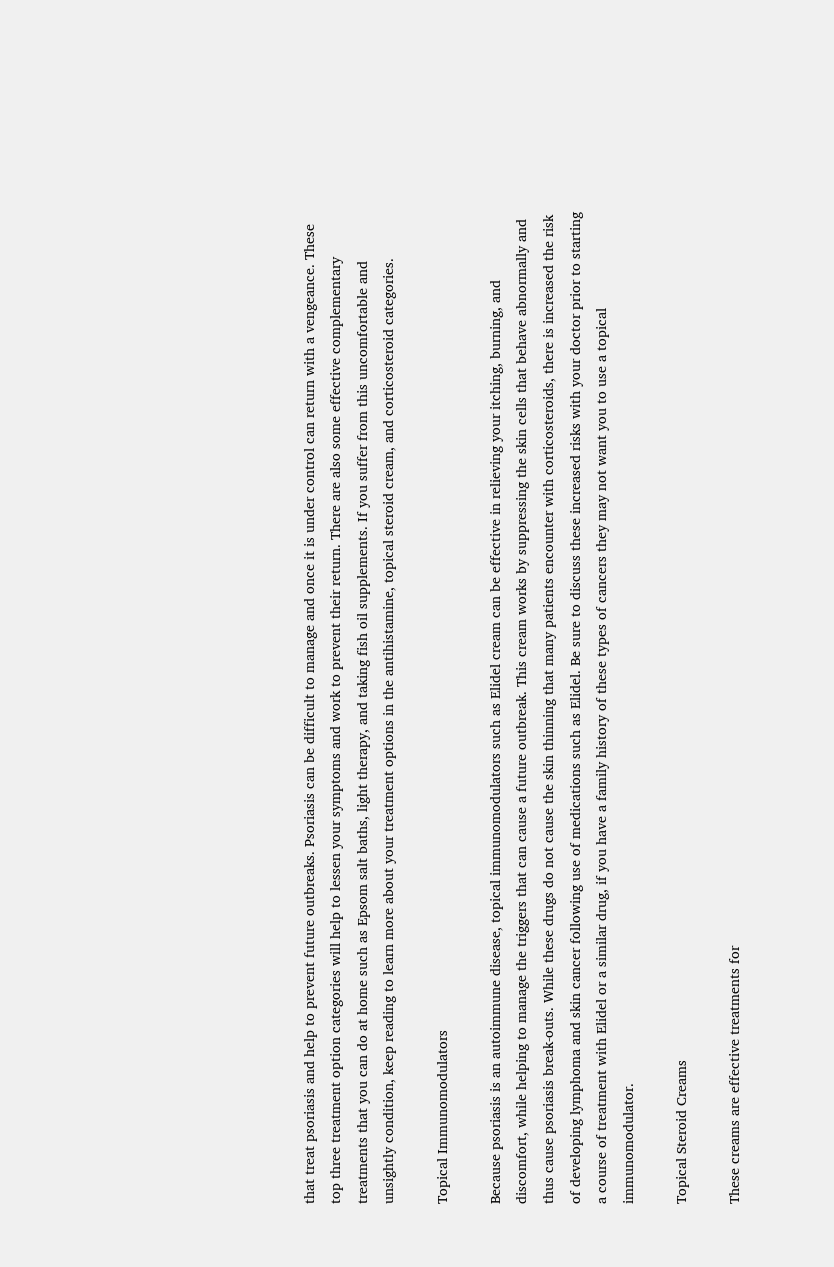that treat psoriasis and help to prevent future outbreaks. Psoriasis can be difficult to manage and once it is under control can return with a vengeance. These top three treatment option categories will help to lessen your symptoms and work to prevent their return. There are also some effective complementary treatments that you can do at home such as Epsom salt baths, light therapy, and taking fish oil supplements. If you suffer from this uncomfortable and unsightly condition, keep reading to learn more about your treatment options in the antihistamine, topical steroid cream, and corticosteroid categories.

Topical Immunomodulators

Because psoriasis is an autoimmune disease, topical immunomodulators such as Elidel cream can be effective in relieving your itching, burning, and discomfort, while helping to manage the triggers that can cause a future outbreak. This cream works by suppressing the skin cells that behave abnormally and thus cause psoriasis break-outs. While these drugs do not cause the skin thinning that many patients encounter with corticosteroids, there is increased the risk of developing lymphoma and skin cancer following use of medications such as Elidel. Be sure to discuss these increased risks with your doctor prior to starting a course of treatment with Elidel or a similar drug, if you have a family history of these types of cancers they may not want you to use a topical immunomodulator.

Topical Steroid Creams

These creams are effective treatments for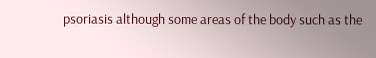psoriasis although some areas of the body such as the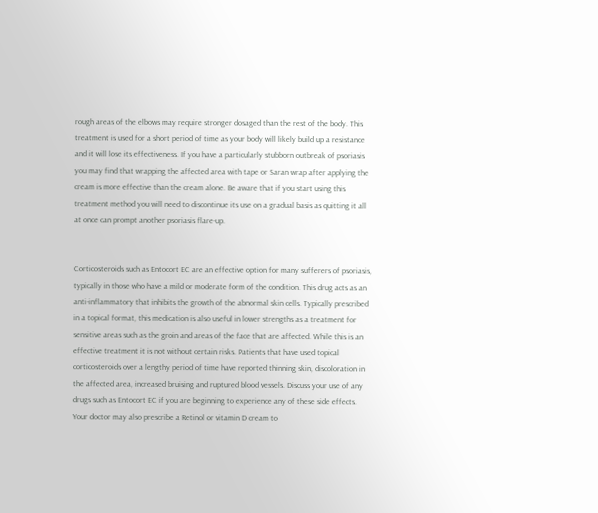rough areas of the elbows may require stronger dosaged than the rest of the body. This treatment is used for a short period of time as your body will likely build up a resistance and it will lose its effectiveness. If you have a particularly stubborn outbreak of psoriasis you may find that wrapping the affected area with tape or Saran wrap after applying the cream is more effective than the cream alone. Be aware that if you start using this treatment method you will need to discontinue its use on a gradual basis as quitting it all at once can prompt another psoriasis flare-up.


Corticosteroids such as Entocort EC are an effective option for many sufferers of psoriasis, typically in those who have a mild or moderate form of the condition. This drug acts as an anti-inflammatory that inhibits the growth of the abnormal skin cells. Typically prescribed in a topical format, this medication is also useful in lower strengths as a treatment for sensitive areas such as the groin and areas of the face that are affected. While this is an effective treatment it is not without certain risks. Patients that have used topical corticosteroids over a lengthy period of time have reported thinning skin, discoloration in the affected area, increased bruising and ruptured blood vessels. Discuss your use of any drugs such as Entocort EC if you are beginning to experience any of these side effects. Your doctor may also prescribe a Retinol or vitamin D cream to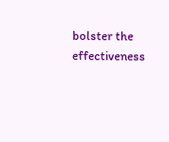bolster the effectiveness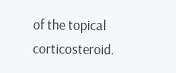of the topical corticosteroid.